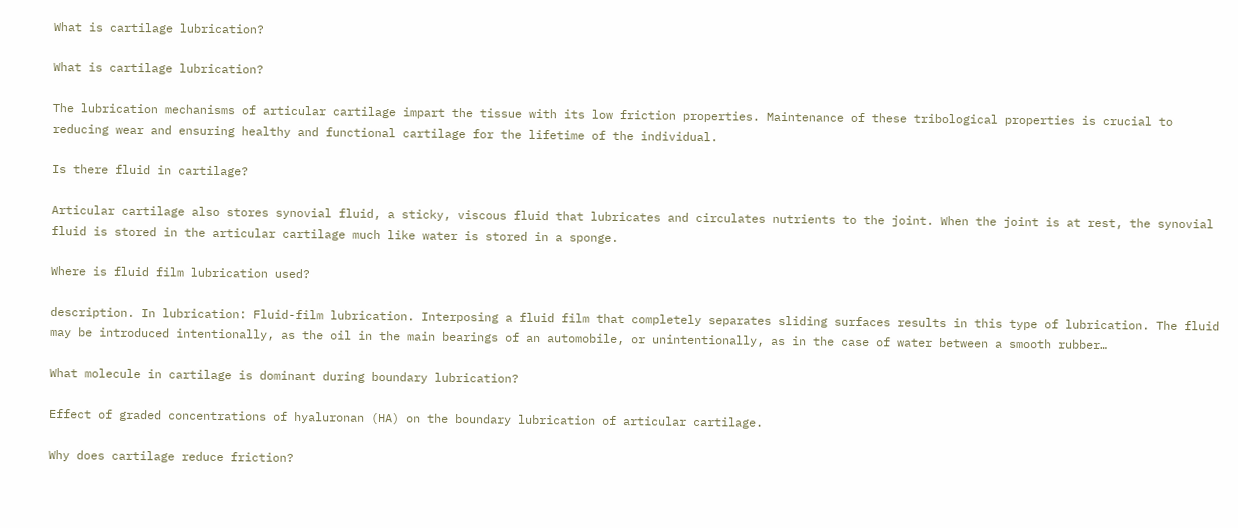What is cartilage lubrication?

What is cartilage lubrication?

The lubrication mechanisms of articular cartilage impart the tissue with its low friction properties. Maintenance of these tribological properties is crucial to reducing wear and ensuring healthy and functional cartilage for the lifetime of the individual.

Is there fluid in cartilage?

Articular cartilage also stores synovial fluid, a sticky, viscous fluid that lubricates and circulates nutrients to the joint. When the joint is at rest, the synovial fluid is stored in the articular cartilage much like water is stored in a sponge.

Where is fluid film lubrication used?

description. In lubrication: Fluid-film lubrication. Interposing a fluid film that completely separates sliding surfaces results in this type of lubrication. The fluid may be introduced intentionally, as the oil in the main bearings of an automobile, or unintentionally, as in the case of water between a smooth rubber…

What molecule in cartilage is dominant during boundary lubrication?

Effect of graded concentrations of hyaluronan (HA) on the boundary lubrication of articular cartilage.

Why does cartilage reduce friction?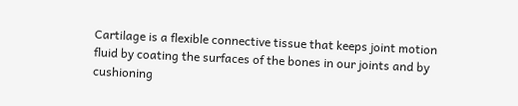Cartilage is a flexible connective tissue that keeps joint motion fluid by coating the surfaces of the bones in our joints and by cushioning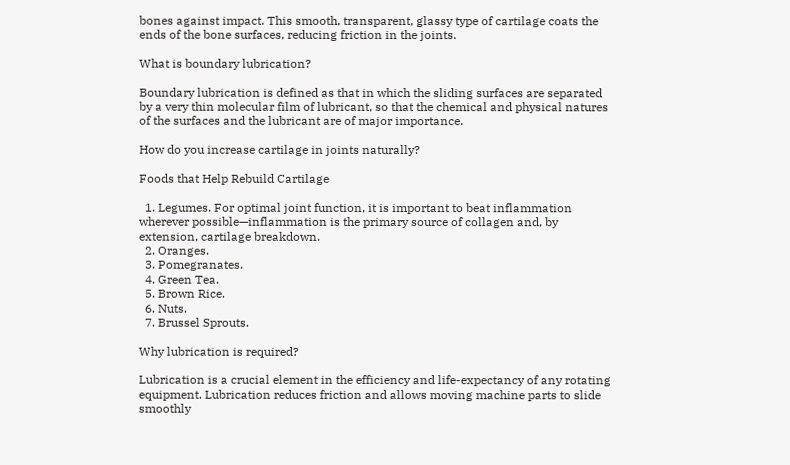bones against impact. This smooth, transparent, glassy type of cartilage coats the ends of the bone surfaces, reducing friction in the joints.

What is boundary lubrication?

Boundary lubrication is defined as that in which the sliding surfaces are separated by a very thin molecular film of lubricant, so that the chemical and physical natures of the surfaces and the lubricant are of major importance.

How do you increase cartilage in joints naturally?

Foods that Help Rebuild Cartilage

  1. Legumes. For optimal joint function, it is important to beat inflammation wherever possible—inflammation is the primary source of collagen and, by extension, cartilage breakdown.
  2. Oranges.
  3. Pomegranates.
  4. Green Tea.
  5. Brown Rice.
  6. Nuts.
  7. Brussel Sprouts.

Why lubrication is required?

Lubrication is a crucial element in the efficiency and life-expectancy of any rotating equipment. Lubrication reduces friction and allows moving machine parts to slide smoothly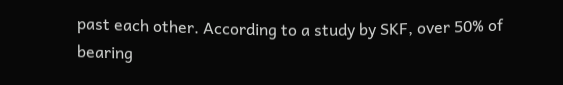past each other. According to a study by SKF, over 50% of bearing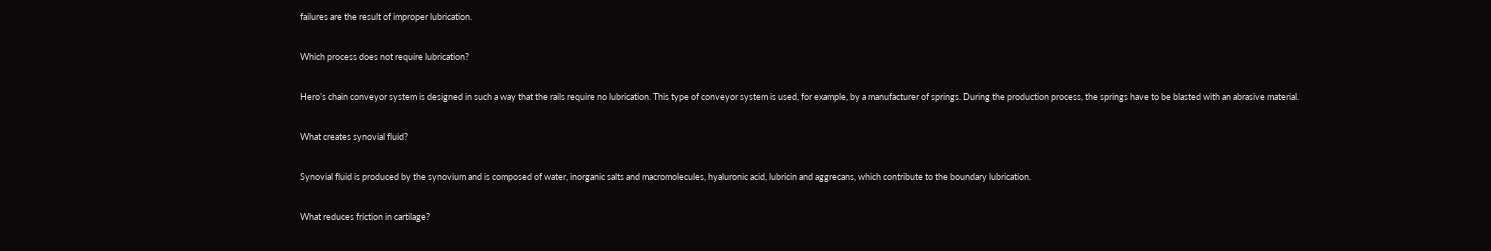failures are the result of improper lubrication.

Which process does not require lubrication?

Hero’s chain conveyor system is designed in such a way that the rails require no lubrication. This type of conveyor system is used, for example, by a manufacturer of springs. During the production process, the springs have to be blasted with an abrasive material.

What creates synovial fluid?

Synovial fluid is produced by the synovium and is composed of water, inorganic salts and macromolecules, hyaluronic acid, lubricin and aggrecans, which contribute to the boundary lubrication.

What reduces friction in cartilage?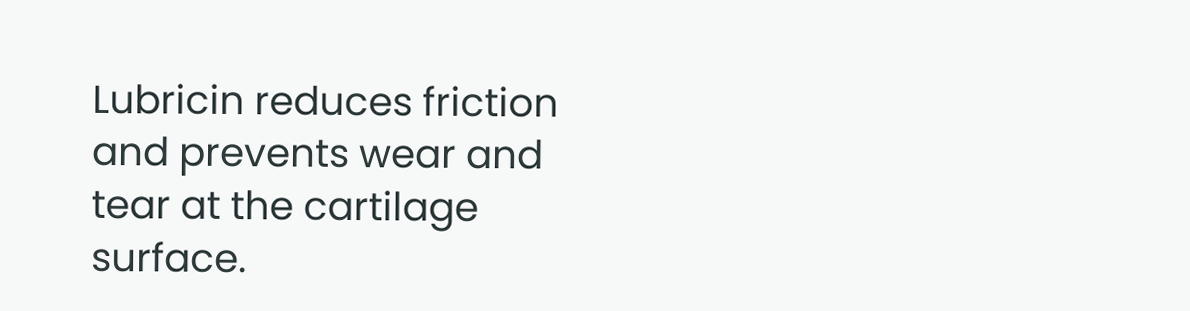Lubricin reduces friction and prevents wear and tear at the cartilage surface.